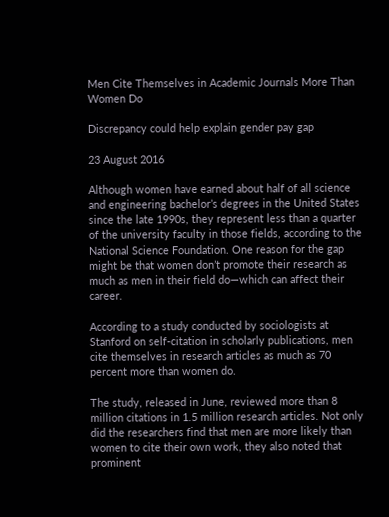Men Cite Themselves in Academic Journals More Than Women Do

Discrepancy could help explain gender pay gap

23 August 2016

Although women have earned about half of all science and engineering bachelor’s degrees in the United States since the late 1990s, they represent less than a quarter of the university faculty in those fields, according to the National Science Foundation. One reason for the gap might be that women don’t promote their research as much as men in their field do—which can affect their career.

According to a study conducted by sociologists at Stanford on self-citation in scholarly publications, men cite themselves in research articles as much as 70 percent more than women do.

The study, released in June, reviewed more than 8 million citations in 1.5 million research articles. Not only did the researchers find that men are more likely than women to cite their own work, they also noted that prominent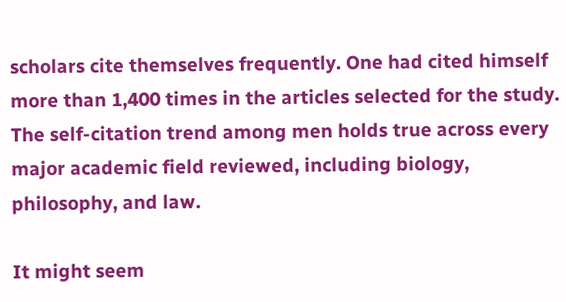scholars cite themselves frequently. One had cited himself more than 1,400 times in the articles selected for the study. The self-citation trend among men holds true across every major academic field reviewed, including biology, philosophy, and law.

It might seem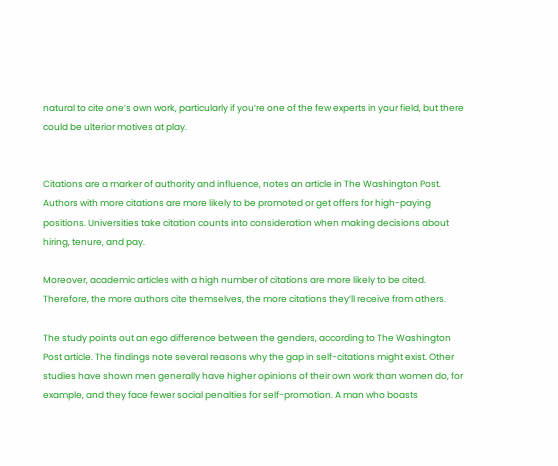natural to cite one’s own work, particularly if you’re one of the few experts in your field, but there could be ulterior motives at play.


Citations are a marker of authority and influence, notes an article in The Washington Post. Authors with more citations are more likely to be promoted or get offers for high-paying positions. Universities take citation counts into consideration when making decisions about hiring, tenure, and pay.

Moreover, academic articles with a high number of citations are more likely to be cited. Therefore, the more authors cite themselves, the more citations they’ll receive from others.

The study points out an ego difference between the genders, according to The Washington Post article. The findings note several reasons why the gap in self-citations might exist. Other studies have shown men generally have higher opinions of their own work than women do, for example, and they face fewer social penalties for self-promotion. A man who boasts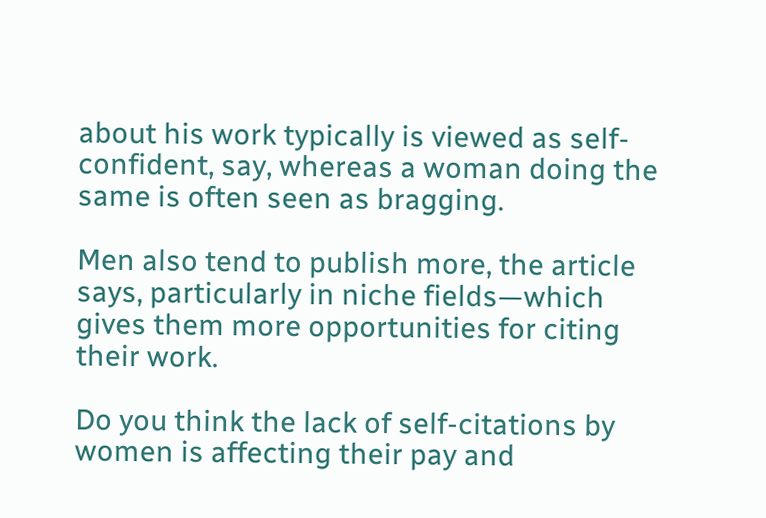about his work typically is viewed as self-confident, say, whereas a woman doing the same is often seen as bragging.

Men also tend to publish more, the article says, particularly in niche fields—which gives them more opportunities for citing their work.

Do you think the lack of self-citations by women is affecting their pay and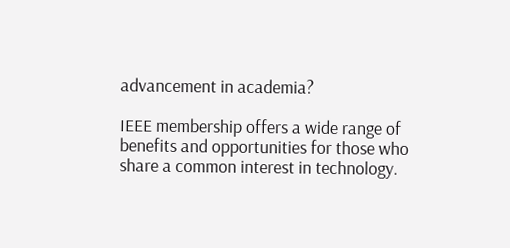advancement in academia?

IEEE membership offers a wide range of benefits and opportunities for those who share a common interest in technology.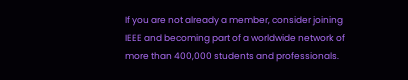If you are not already a member, consider joining IEEE and becoming part of a worldwide network of more than 400,000 students and professionals.